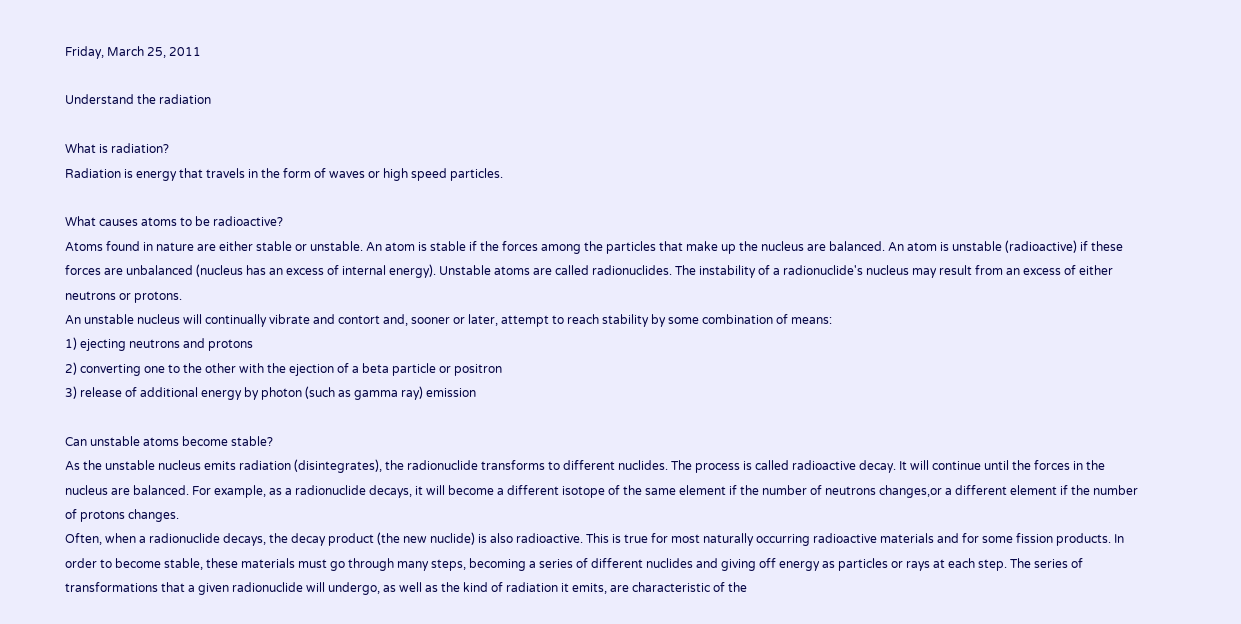Friday, March 25, 2011

Understand the radiation

What is radiation?
Radiation is energy that travels in the form of waves or high speed particles.

What causes atoms to be radioactive?
Atoms found in nature are either stable or unstable. An atom is stable if the forces among the particles that make up the nucleus are balanced. An atom is unstable (radioactive) if these forces are unbalanced (nucleus has an excess of internal energy). Unstable atoms are called radionuclides. The instability of a radionuclide's nucleus may result from an excess of either neutrons or protons.
An unstable nucleus will continually vibrate and contort and, sooner or later, attempt to reach stability by some combination of means:
1) ejecting neutrons and protons
2) converting one to the other with the ejection of a beta particle or positron
3) release of additional energy by photon (such as gamma ray) emission

Can unstable atoms become stable?
As the unstable nucleus emits radiation (disintegrates), the radionuclide transforms to different nuclides. The process is called radioactive decay. It will continue until the forces in the nucleus are balanced. For example, as a radionuclide decays, it will become a different isotope of the same element if the number of neutrons changes,or a different element if the number of protons changes.
Often, when a radionuclide decays, the decay product (the new nuclide) is also radioactive. This is true for most naturally occurring radioactive materials and for some fission products. In order to become stable, these materials must go through many steps, becoming a series of different nuclides and giving off energy as particles or rays at each step. The series of transformations that a given radionuclide will undergo, as well as the kind of radiation it emits, are characteristic of the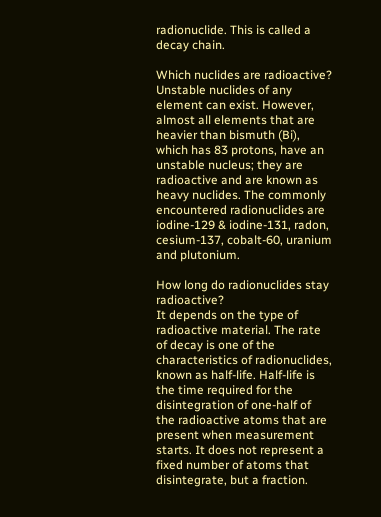radionuclide. This is called a decay chain.

Which nuclides are radioactive?
Unstable nuclides of any element can exist. However, almost all elements that are heavier than bismuth (Bi), which has 83 protons, have an unstable nucleus; they are radioactive and are known as heavy nuclides. The commonly encountered radionuclides are iodine-129 & iodine-131, radon, cesium-137, cobalt-60, uranium and plutonium.

How long do radionuclides stay radioactive?
It depends on the type of radioactive material. The rate of decay is one of the characteristics of radionuclides, known as half-life. Half-life is the time required for the disintegration of one-half of the radioactive atoms that are present when measurement starts. It does not represent a fixed number of atoms that disintegrate, but a fraction.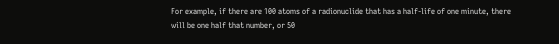For example, if there are 100 atoms of a radionuclide that has a half-life of one minute, there will be one half that number, or 50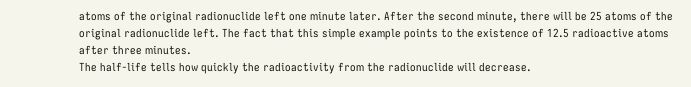atoms of the original radionuclide left one minute later. After the second minute, there will be 25 atoms of the original radionuclide left. The fact that this simple example points to the existence of 12.5 radioactive atoms after three minutes.
The half-life tells how quickly the radioactivity from the radionuclide will decrease.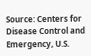Source: Centers for Disease Control and Emergency, U.S.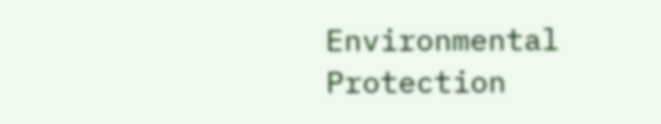Environmental Protection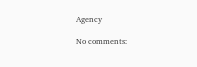Agency

No comments: